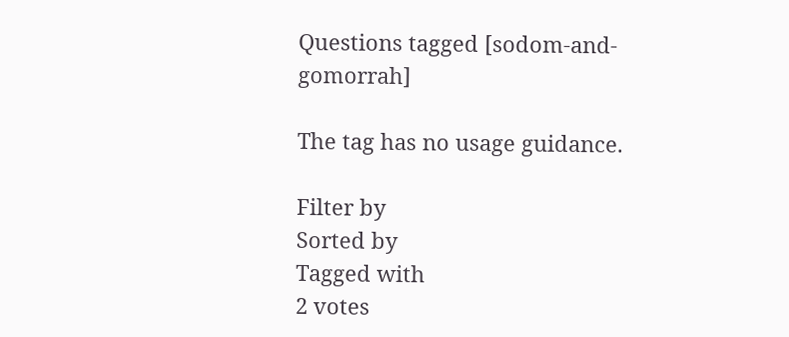Questions tagged [sodom-and-gomorrah]

The tag has no usage guidance.

Filter by
Sorted by
Tagged with
2 votes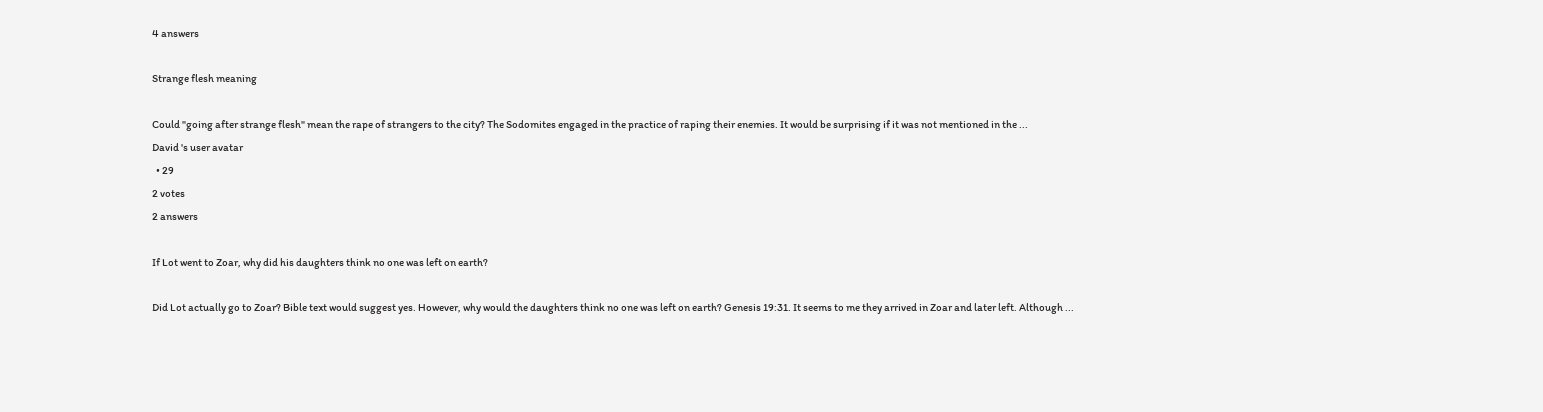4 answers

Strange flesh meaning

Could "going after strange flesh" mean the rape of strangers to the city? The Sodomites engaged in the practice of raping their enemies. It would be surprising if it was not mentioned in the ...
David 's user avatar
  • 29
2 votes
2 answers

If Lot went to Zoar, why did his daughters think no one was left on earth?

Did Lot actually go to Zoar? Bible text would suggest yes. However, why would the daughters think no one was left on earth? Genesis 19:31. It seems to me they arrived in Zoar and later left. Although ...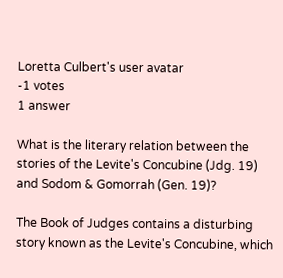Loretta Culbert's user avatar
-1 votes
1 answer

What is the literary relation between the stories of the Levite's Concubine (Jdg. 19) and Sodom & Gomorrah (Gen. 19)?

The Book of Judges contains a disturbing story known as the Levite's Concubine, which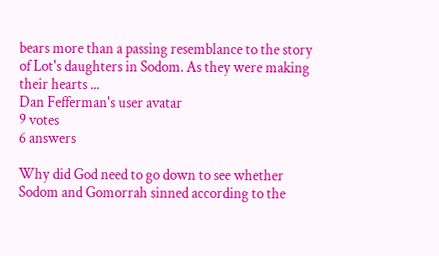bears more than a passing resemblance to the story of Lot's daughters in Sodom. As they were making their hearts ...
Dan Fefferman's user avatar
9 votes
6 answers

Why did God need to go down to see whether Sodom and Gomorrah sinned according to the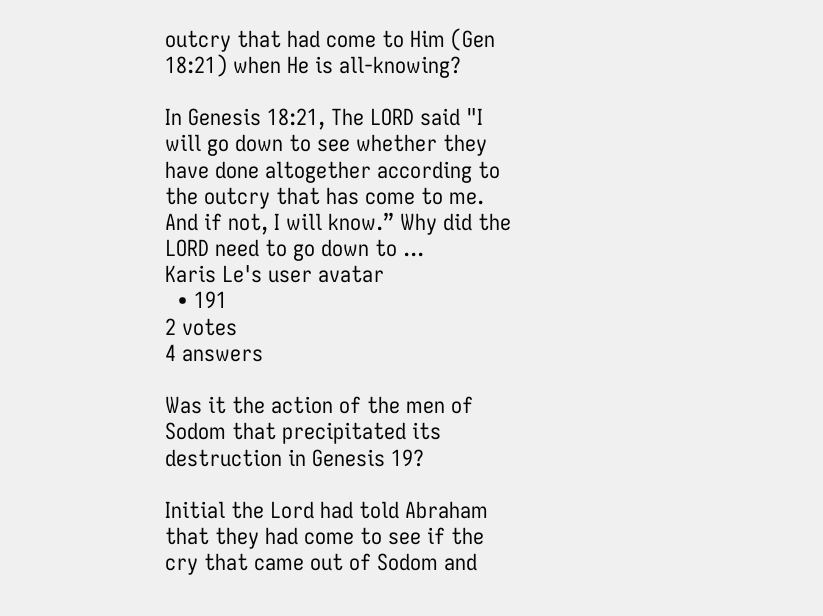outcry that had come to Him (Gen 18:21) when He is all-knowing?

In Genesis 18:21, The LORD said "I will go down to see whether they have done altogether according to the outcry that has come to me. And if not, I will know.” Why did the LORD need to go down to ...
Karis Le's user avatar
  • 191
2 votes
4 answers

Was it the action of the men of Sodom that precipitated its destruction in Genesis 19?

Initial the Lord had told Abraham that they had come to see if the cry that came out of Sodom and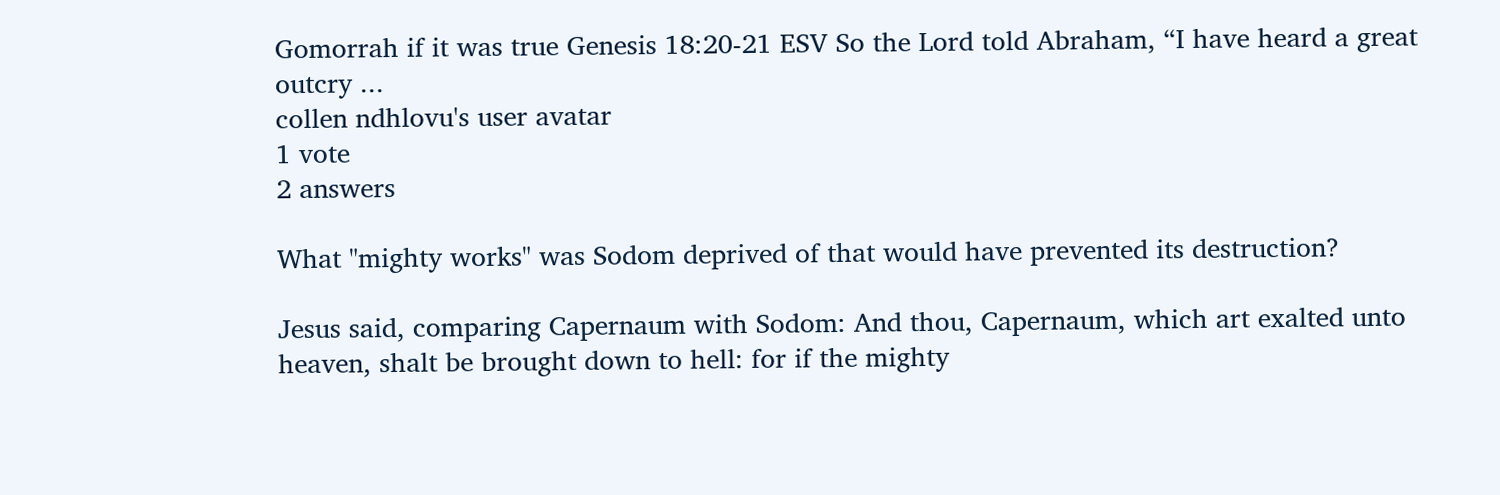Gomorrah if it was true Genesis 18:20-21 ESV So the Lord told Abraham, “I have heard a great outcry ...
collen ndhlovu's user avatar
1 vote
2 answers

What "mighty works" was Sodom deprived of that would have prevented its destruction?

Jesus said, comparing Capernaum with Sodom: And thou, Capernaum, which art exalted unto heaven, shalt be brought down to hell: for if the mighty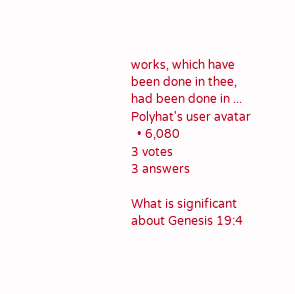works, which have been done in thee, had been done in ...
Polyhat's user avatar
  • 6,080
3 votes
3 answers

What is significant about Genesis 19:4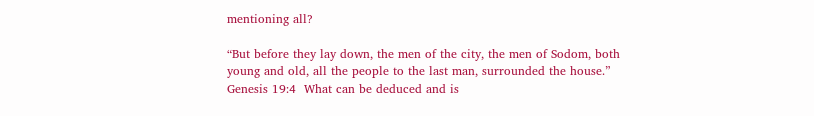mentioning all?

“But before they lay down, the men of the city, the men of Sodom, both young and old, all the people to the last man, surrounded the house.” Genesis 19:4  What can be deduced and is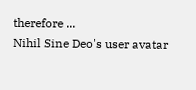therefore ...
Nihil Sine Deo's user avatar